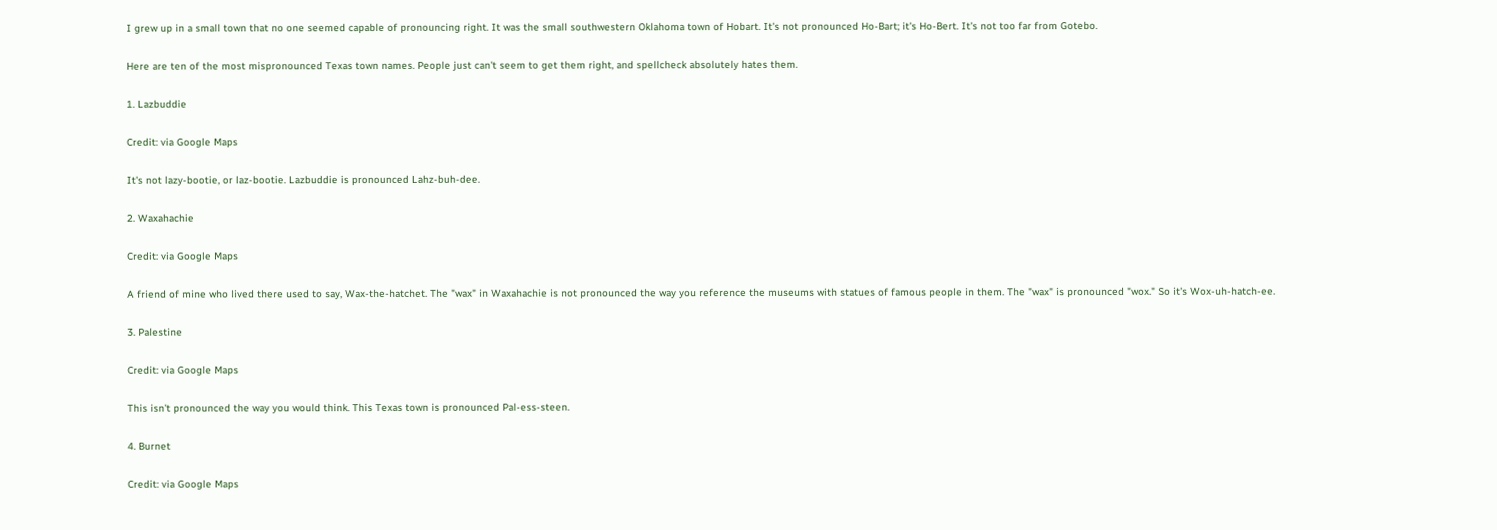I grew up in a small town that no one seemed capable of pronouncing right. It was the small southwestern Oklahoma town of Hobart. It's not pronounced Ho-Bart; it's Ho-Bert. It's not too far from Gotebo.

Here are ten of the most mispronounced Texas town names. People just can't seem to get them right, and spellcheck absolutely hates them.

1. Lazbuddie

Credit: via Google Maps

It's not lazy-bootie, or laz-bootie. Lazbuddie is pronounced Lahz-buh-dee.

2. Waxahachie

Credit: via Google Maps

A friend of mine who lived there used to say, Wax-the-hatchet. The "wax" in Waxahachie is not pronounced the way you reference the museums with statues of famous people in them. The "wax" is pronounced "wox." So it's Wox-uh-hatch-ee.

3. Palestine

Credit: via Google Maps

This isn't pronounced the way you would think. This Texas town is pronounced Pal-ess-steen.

4. Burnet

Credit: via Google Maps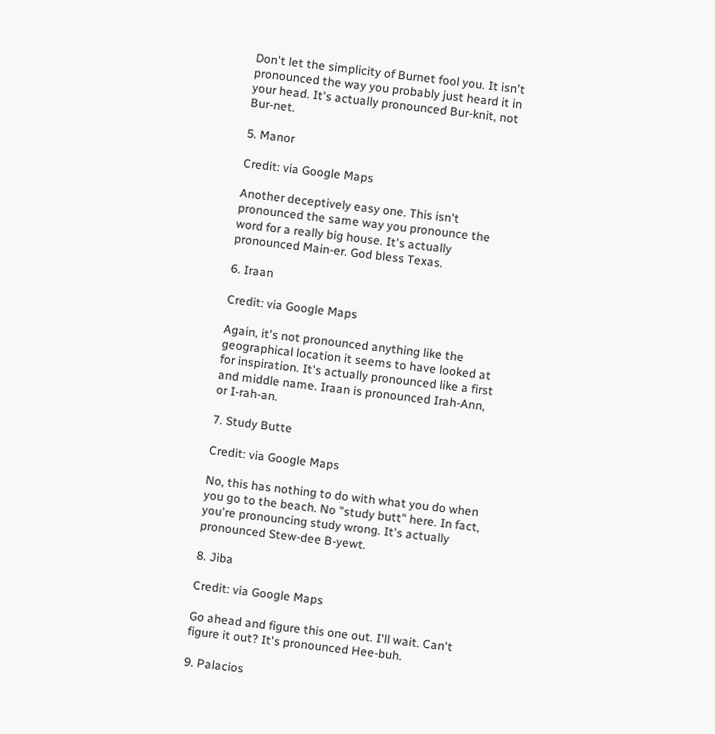Don't let the simplicity of Burnet fool you. It isn't pronounced the way you probably just heard it in your head. It's actually pronounced Bur-knit, not Bur-net.

5. Manor

Credit: via Google Maps

Another deceptively easy one. This isn't pronounced the same way you pronounce the word for a really big house. It's actually pronounced Main-er. God bless Texas.

6. Iraan

Credit: via Google Maps

Again, it's not pronounced anything like the geographical location it seems to have looked at for inspiration. It's actually pronounced like a first and middle name. Iraan is pronounced Irah-Ann, or I-rah-an.

7. Study Butte

Credit: via Google Maps

No, this has nothing to do with what you do when you go to the beach. No "study butt" here. In fact, you're pronouncing study wrong. It's actually pronounced Stew-dee B-yewt.

8. Jiba

Credit: via Google Maps

Go ahead and figure this one out. I'll wait. Can't figure it out? It's pronounced Hee-buh.

9. Palacios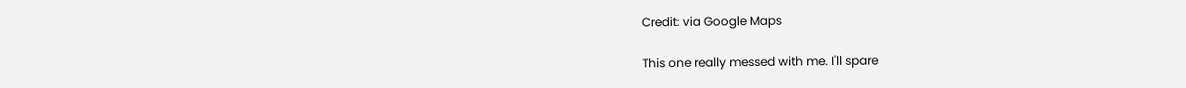Credit: via Google Maps

This one really messed with me. I'll spare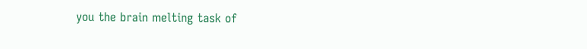you the brain melting task of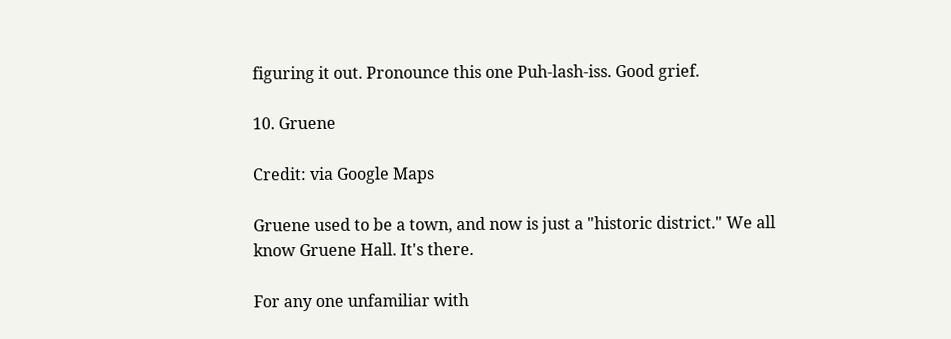figuring it out. Pronounce this one Puh-lash-iss. Good grief.

10. Gruene

Credit: via Google Maps

Gruene used to be a town, and now is just a "historic district." We all know Gruene Hall. It's there.

For any one unfamiliar with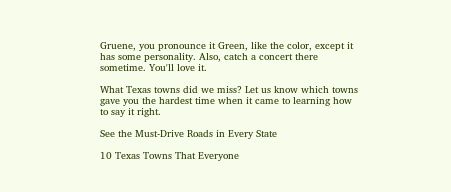Gruene, you pronounce it Green, like the color, except it has some personality. Also, catch a concert there sometime. You'll love it.

What Texas towns did we miss? Let us know which towns gave you the hardest time when it came to learning how to say it right.

See the Must-Drive Roads in Every State

10 Texas Towns That Everyone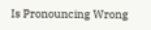Is Pronouncing Wrong